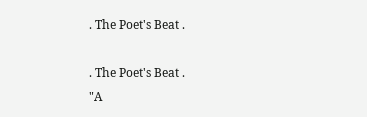. The Poet's Beat .

. The Poet's Beat .
"A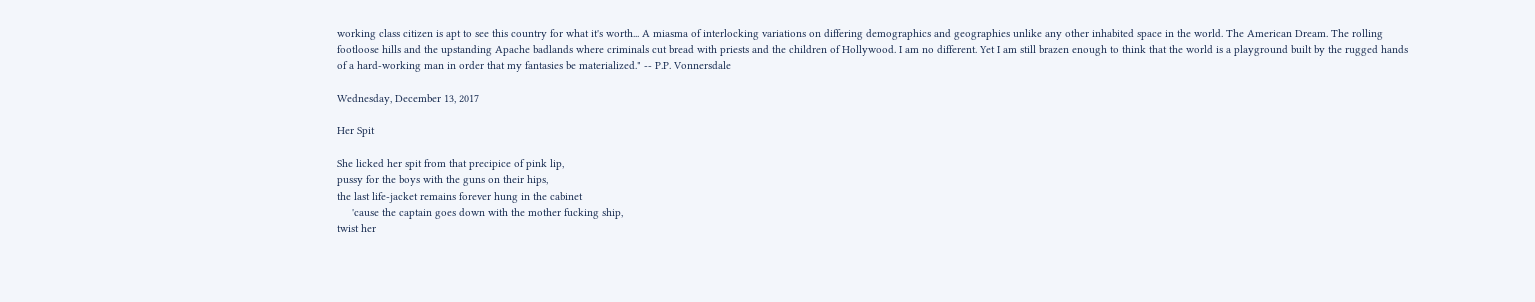working class citizen is apt to see this country for what it's worth... A miasma of interlocking variations on differing demographics and geographies unlike any other inhabited space in the world. The American Dream. The rolling footloose hills and the upstanding Apache badlands where criminals cut bread with priests and the children of Hollywood. I am no different. Yet I am still brazen enough to think that the world is a playground built by the rugged hands of a hard-working man in order that my fantasies be materialized." -- P.P. Vonnersdale

Wednesday, December 13, 2017

Her Spit

She licked her spit from that precipice of pink lip,
pussy for the boys with the guns on their hips,
the last life-jacket remains forever hung in the cabinet
     'cause the captain goes down with the mother fucking ship,
twist her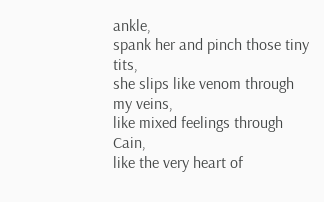ankle,
spank her and pinch those tiny tits,
she slips like venom through my veins,
like mixed feelings through Cain,
like the very heart of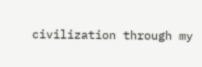civilization through my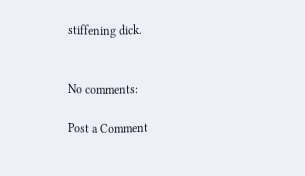stiffening dick.


No comments:

Post a Comment